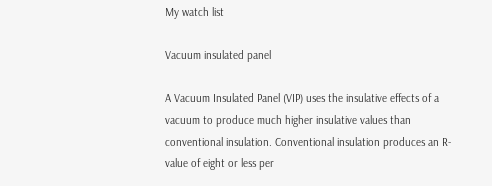My watch list

Vacuum insulated panel

A Vacuum Insulated Panel (VIP) uses the insulative effects of a vacuum to produce much higher insulative values than conventional insulation. Conventional insulation produces an R-value of eight or less per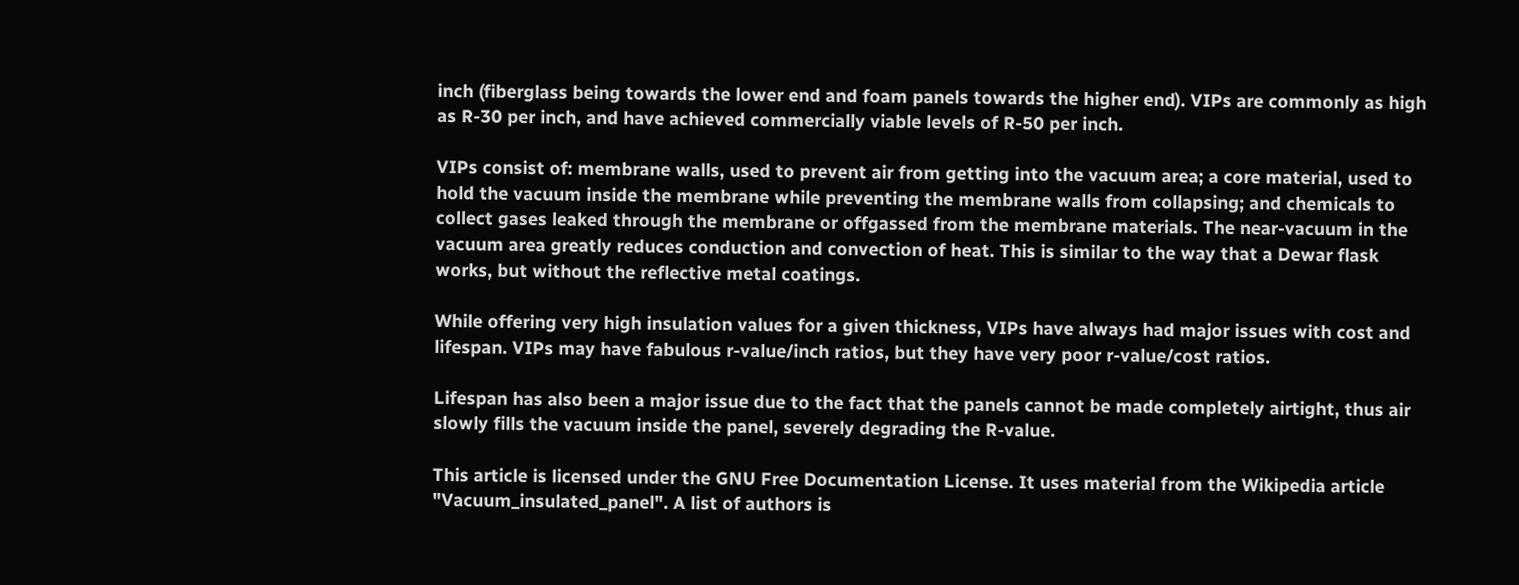inch (fiberglass being towards the lower end and foam panels towards the higher end). VIPs are commonly as high as R-30 per inch, and have achieved commercially viable levels of R-50 per inch.

VIPs consist of: membrane walls, used to prevent air from getting into the vacuum area; a core material, used to hold the vacuum inside the membrane while preventing the membrane walls from collapsing; and chemicals to collect gases leaked through the membrane or offgassed from the membrane materials. The near-vacuum in the vacuum area greatly reduces conduction and convection of heat. This is similar to the way that a Dewar flask works, but without the reflective metal coatings.

While offering very high insulation values for a given thickness, VIPs have always had major issues with cost and lifespan. VIPs may have fabulous r-value/inch ratios, but they have very poor r-value/cost ratios.

Lifespan has also been a major issue due to the fact that the panels cannot be made completely airtight, thus air slowly fills the vacuum inside the panel, severely degrading the R-value.

This article is licensed under the GNU Free Documentation License. It uses material from the Wikipedia article "Vacuum_insulated_panel". A list of authors is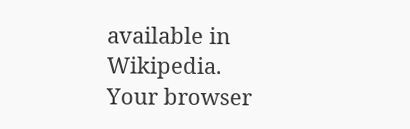available in Wikipedia.
Your browser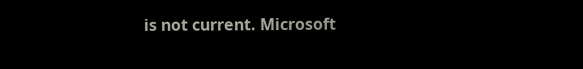is not current. Microsoft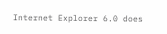Internet Explorer 6.0 does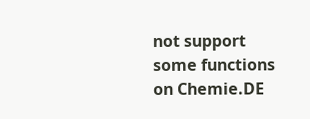not support some functions on Chemie.DE